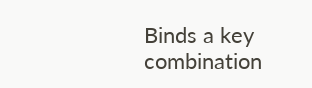Binds a key combination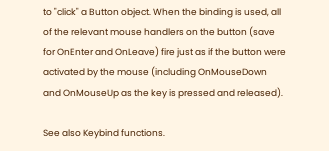to "click" a Button object. When the binding is used, all of the relevant mouse handlers on the button (save for OnEnter and OnLeave) fire just as if the button were activated by the mouse (including OnMouseDown and OnMouseUp as the key is pressed and released).

See also Keybind functions.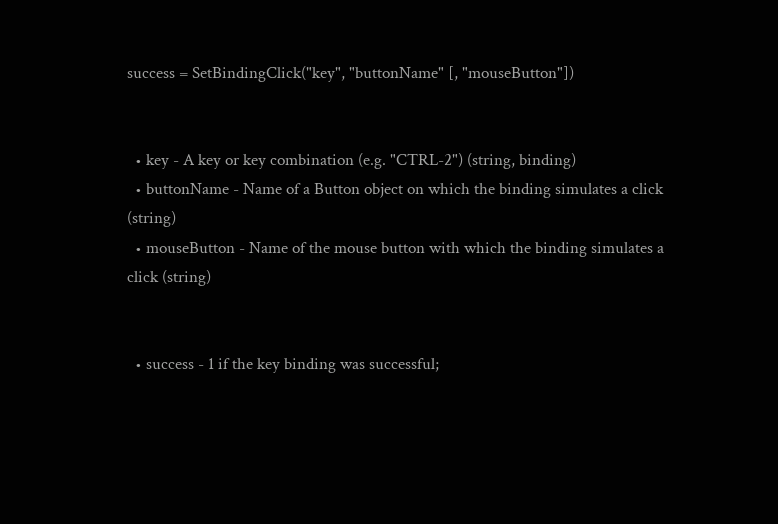success = SetBindingClick("key", "buttonName" [, "mouseButton"])


  • key - A key or key combination (e.g. "CTRL-2") (string, binding)
  • buttonName - Name of a Button object on which the binding simulates a click (string)
  • mouseButton - Name of the mouse button with which the binding simulates a click (string)


  • success - 1 if the key binding was successful;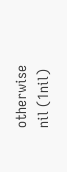otherwise nil (1nil)